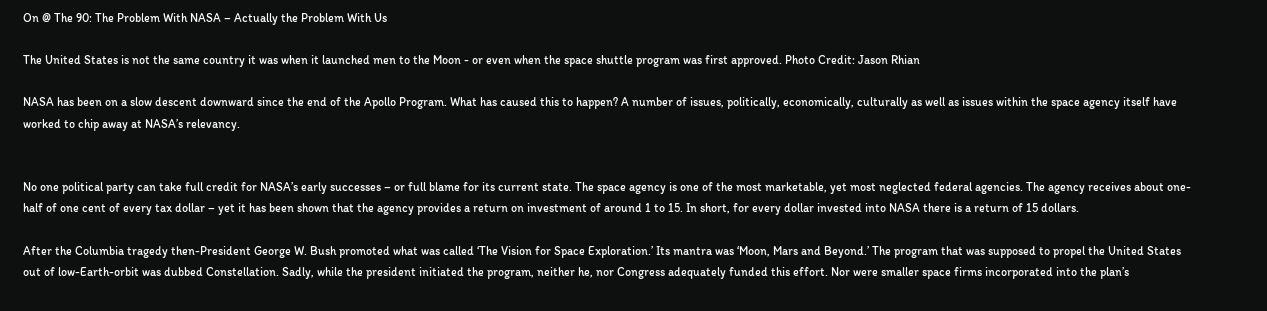On @ The 90: The Problem With NASA – Actually the Problem With Us

The United States is not the same country it was when it launched men to the Moon - or even when the space shuttle program was first approved. Photo Credit: Jason Rhian

NASA has been on a slow descent downward since the end of the Apollo Program. What has caused this to happen? A number of issues, politically, economically, culturally as well as issues within the space agency itself have worked to chip away at NASA’s relevancy.


No one political party can take full credit for NASA’s early successes – or full blame for its current state. The space agency is one of the most marketable, yet most neglected federal agencies. The agency receives about one-half of one cent of every tax dollar – yet it has been shown that the agency provides a return on investment of around 1 to 15. In short, for every dollar invested into NASA there is a return of 15 dollars.

After the Columbia tragedy then-President George W. Bush promoted what was called ‘The Vision for Space Exploration.’ Its mantra was ‘Moon, Mars and Beyond.’ The program that was supposed to propel the United States out of low-Earth-orbit was dubbed Constellation. Sadly, while the president initiated the program, neither he, nor Congress adequately funded this effort. Nor were smaller space firms incorporated into the plan’s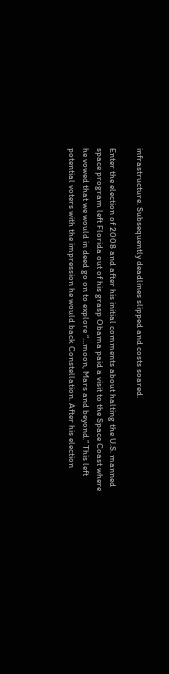infrastructure. Subsequently deadlines slipped and costs soared.

Enter the election of 2008 and after his initial comments about halting the U.S. manned space program left Florida out of his grasp Obama paid a visit to the Space Coast where he vowed that we would in deed go on to explore “…moon, Mars and beyond.” This left potential voters with the impression he would back Constellation. After his election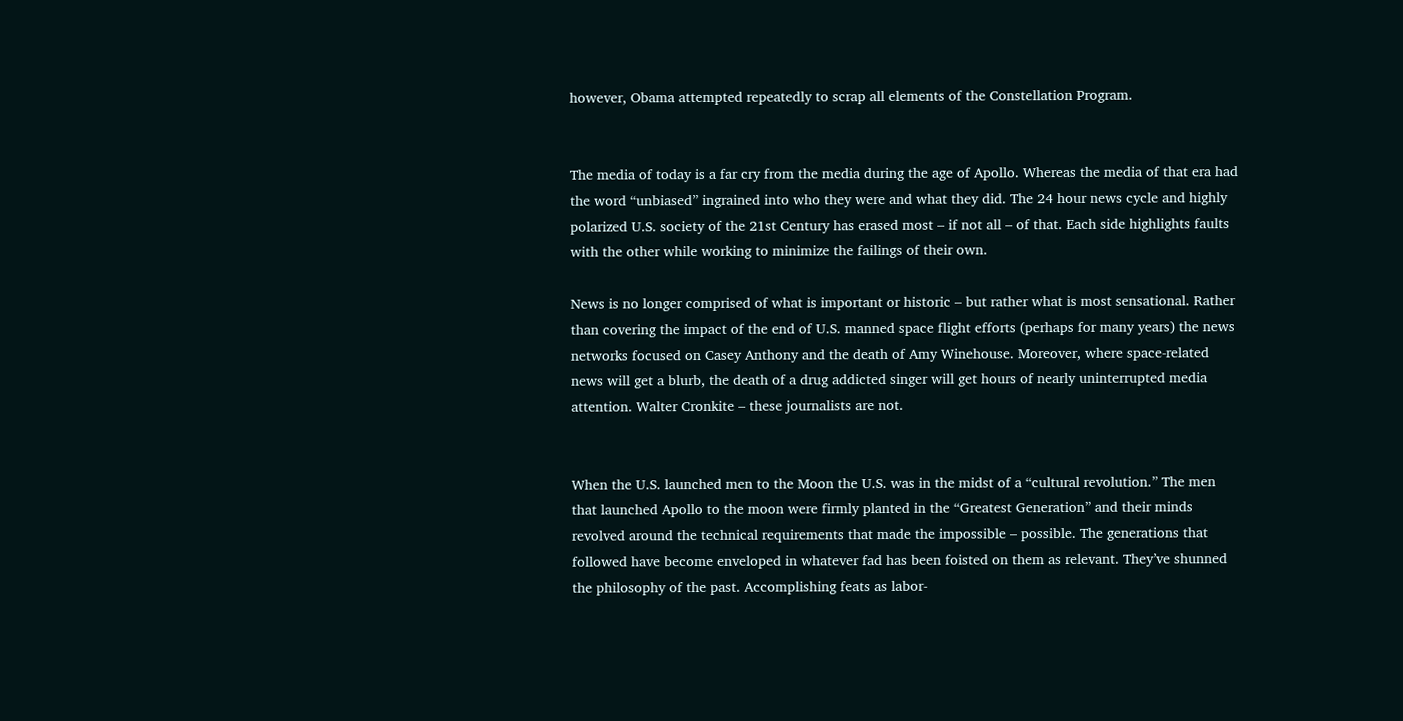however, Obama attempted repeatedly to scrap all elements of the Constellation Program.


The media of today is a far cry from the media during the age of Apollo. Whereas the media of that era had the word “unbiased” ingrained into who they were and what they did. The 24 hour news cycle and highly polarized U.S. society of the 21st Century has erased most – if not all – of that. Each side highlights faults with the other while working to minimize the failings of their own.

News is no longer comprised of what is important or historic – but rather what is most sensational. Rather than covering the impact of the end of U.S. manned space flight efforts (perhaps for many years) the news networks focused on Casey Anthony and the death of Amy Winehouse. Moreover, where space-related news will get a blurb, the death of a drug addicted singer will get hours of nearly uninterrupted media attention. Walter Cronkite – these journalists are not.


When the U.S. launched men to the Moon the U.S. was in the midst of a “cultural revolution.” The men that launched Apollo to the moon were firmly planted in the “Greatest Generation” and their minds revolved around the technical requirements that made the impossible – possible. The generations that followed have become enveloped in whatever fad has been foisted on them as relevant. They’ve shunned the philosophy of the past. Accomplishing feats as labor-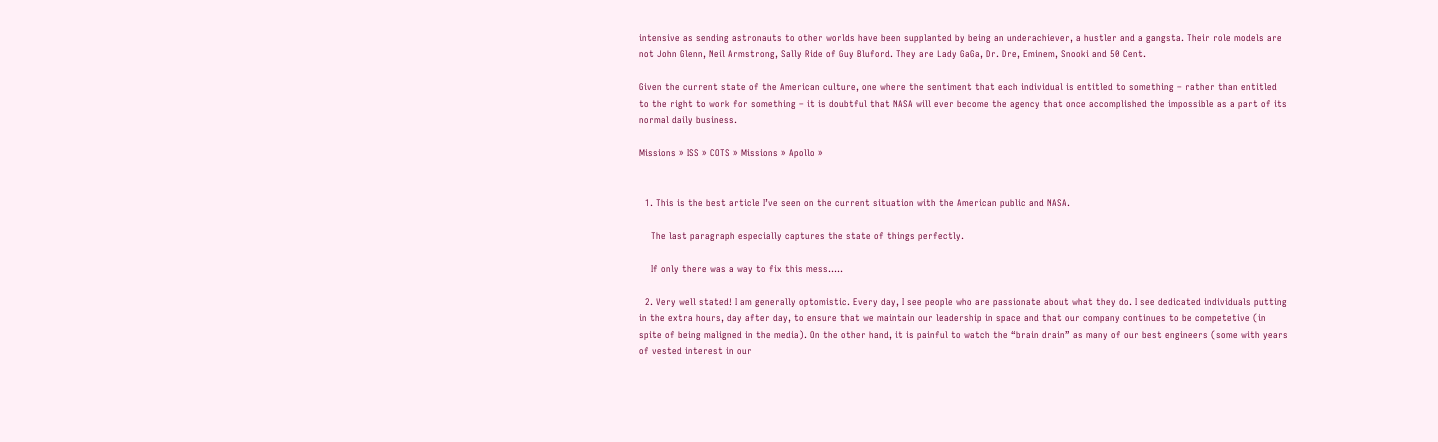intensive as sending astronauts to other worlds have been supplanted by being an underachiever, a hustler and a gangsta. Their role models are not John Glenn, Neil Armstrong, Sally Ride of Guy Bluford. They are Lady GaGa, Dr. Dre, Eminem, Snooki and 50 Cent.

Given the current state of the American culture, one where the sentiment that each individual is entitled to something – rather than entitled to the right to work for something – it is doubtful that NASA will ever become the agency that once accomplished the impossible as a part of its normal daily business.

Missions » ISS » COTS » Missions » Apollo »


  1. This is the best article I’ve seen on the current situation with the American public and NASA.

    The last paragraph especially captures the state of things perfectly.

    If only there was a way to fix this mess…..

  2. Very well stated! I am generally optomistic. Every day, I see people who are passionate about what they do. I see dedicated individuals putting in the extra hours, day after day, to ensure that we maintain our leadership in space and that our company continues to be competetive (in spite of being maligned in the media). On the other hand, it is painful to watch the “brain drain” as many of our best engineers (some with years of vested interest in our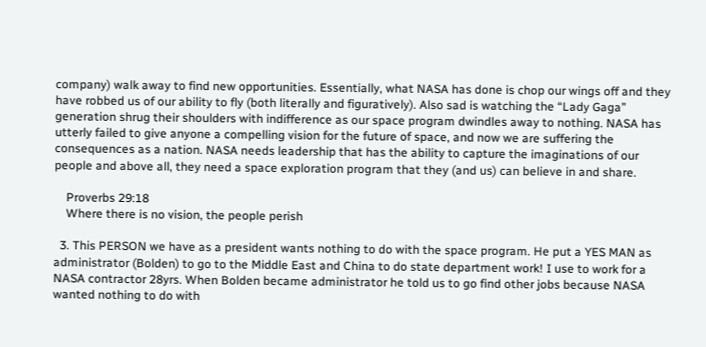company) walk away to find new opportunities. Essentially, what NASA has done is chop our wings off and they have robbed us of our ability to fly (both literally and figuratively). Also sad is watching the “Lady Gaga” generation shrug their shoulders with indifference as our space program dwindles away to nothing. NASA has utterly failed to give anyone a compelling vision for the future of space, and now we are suffering the consequences as a nation. NASA needs leadership that has the ability to capture the imaginations of our people and above all, they need a space exploration program that they (and us) can believe in and share.

    Proverbs 29:18
    Where there is no vision, the people perish

  3. This PERSON we have as a president wants nothing to do with the space program. He put a YES MAN as administrator (Bolden) to go to the Middle East and China to do state department work! I use to work for a NASA contractor 28yrs. When Bolden became administrator he told us to go find other jobs because NASA wanted nothing to do with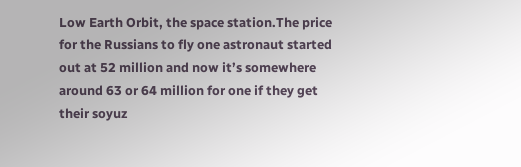Low Earth Orbit, the space station.The price for the Russians to fly one astronaut started out at 52 million and now it’s somewhere around 63 or 64 million for one if they get their soyuz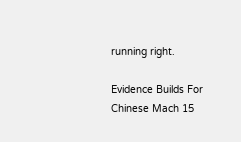running right.

Evidence Builds For Chinese Mach 15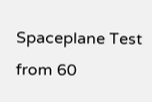Spaceplane Test from 60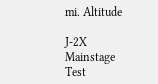mi. Altitude

J-2X Mainstage Test